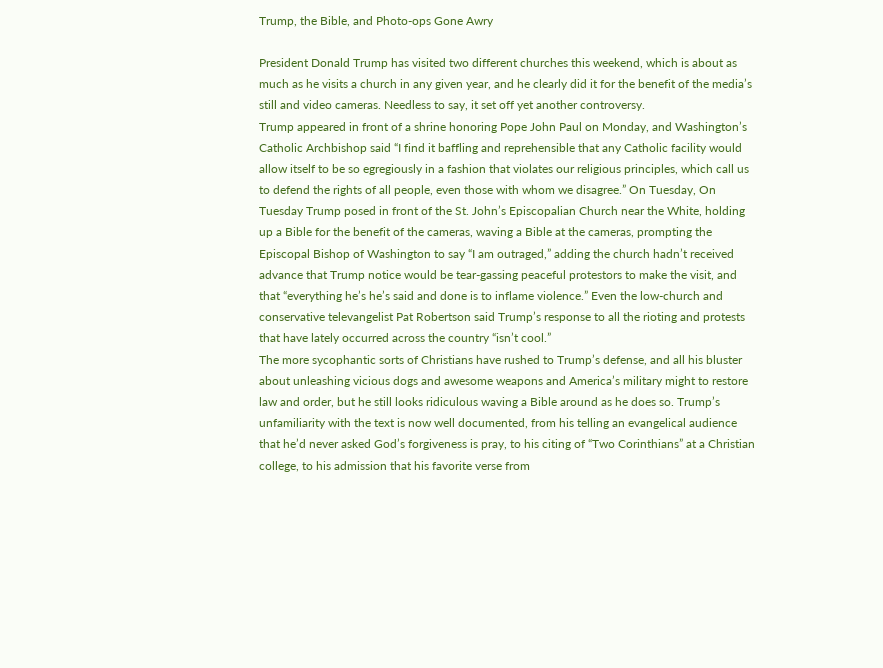Trump, the Bible, and Photo-ops Gone Awry

President Donald Trump has visited two different churches this weekend, which is about as much as he visits a church in any given year, and he clearly did it for the benefit of the media’s still and video cameras. Needless to say, it set off yet another controversy.
Trump appeared in front of a shrine honoring Pope John Paul on Monday, and Washington’s Catholic Archbishop said “I find it baffling and reprehensible that any Catholic facility would allow itself to be so egregiously in a fashion that violates our religious principles, which call us to defend the rights of all people, even those with whom we disagree.” On Tuesday, On Tuesday Trump posed in front of the St. John’s Episcopalian Church near the White, holding up a Bible for the benefit of the cameras, waving a Bible at the cameras, prompting the Episcopal Bishop of Washington to say “I am outraged,” adding the church hadn’t received advance that Trump notice would be tear-gassing peaceful protestors to make the visit, and that “everything he’s he’s said and done is to inflame violence.” Even the low-church and conservative televangelist Pat Robertson said Trump’s response to all the rioting and protests that have lately occurred across the country “isn’t cool.”
The more sycophantic sorts of Christians have rushed to Trump’s defense, and all his bluster about unleashing vicious dogs and awesome weapons and America’s military might to restore law and order, but he still looks ridiculous waving a Bible around as he does so. Trump’s unfamiliarity with the text is now well documented, from his telling an evangelical audience that he’d never asked God’s forgiveness is pray, to his citing of “Two Corinthians” at a Christian college, to his admission that his favorite verse from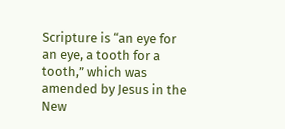Scripture is “an eye for an eye, a tooth for a tooth,” which was amended by Jesus in the New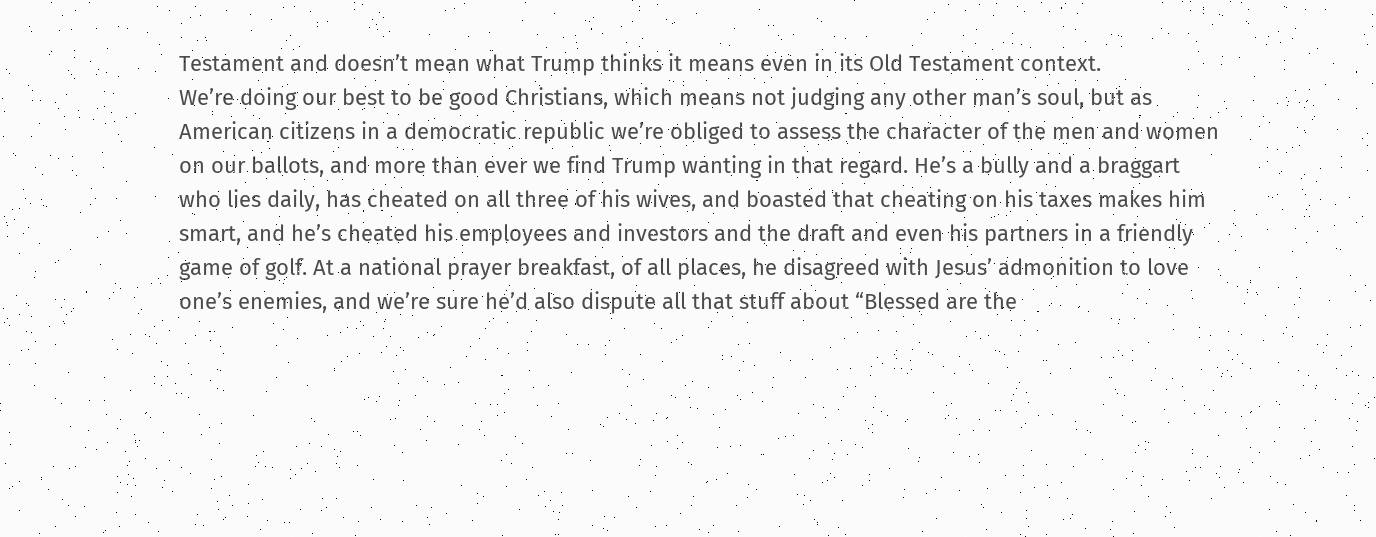Testament and doesn’t mean what Trump thinks it means even in its Old Testament context.
We’re doing our best to be good Christians, which means not judging any other man’s soul, but as American citizens in a democratic republic we’re obliged to assess the character of the men and women on our ballots, and more than ever we find Trump wanting in that regard. He’s a bully and a braggart who lies daily, has cheated on all three of his wives, and boasted that cheating on his taxes makes him smart, and he’s cheated his employees and investors and the draft and even his partners in a friendly game of golf. At a national prayer breakfast, of all places, he disagreed with Jesus’ admonition to love one’s enemies, and we’re sure he’d also dispute all that stuff about “Blessed are the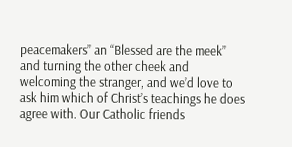peacemakers” an “Blessed are the meek” and turning the other cheek and welcoming the stranger, and we’d love to ask him which of Christ’s teachings he does agree with. Our Catholic friends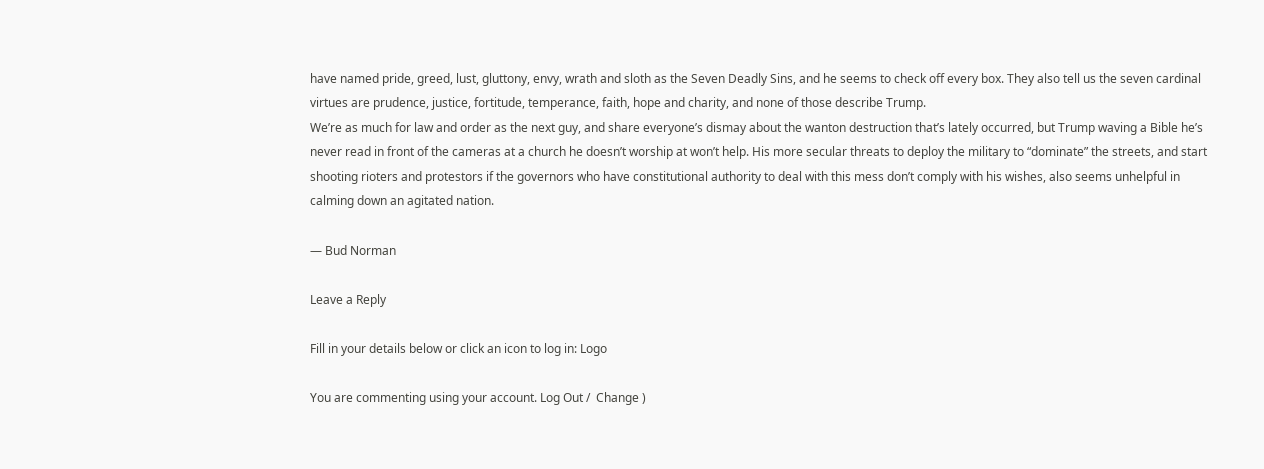have named pride, greed, lust, gluttony, envy, wrath and sloth as the Seven Deadly Sins, and he seems to check off every box. They also tell us the seven cardinal virtues are prudence, justice, fortitude, temperance, faith, hope and charity, and none of those describe Trump.
We’re as much for law and order as the next guy, and share everyone’s dismay about the wanton destruction that’s lately occurred, but Trump waving a Bible he’s never read in front of the cameras at a church he doesn’t worship at won’t help. His more secular threats to deploy the military to “dominate” the streets, and start shooting rioters and protestors if the governors who have constitutional authority to deal with this mess don’t comply with his wishes, also seems unhelpful in calming down an agitated nation.

— Bud Norman

Leave a Reply

Fill in your details below or click an icon to log in: Logo

You are commenting using your account. Log Out /  Change )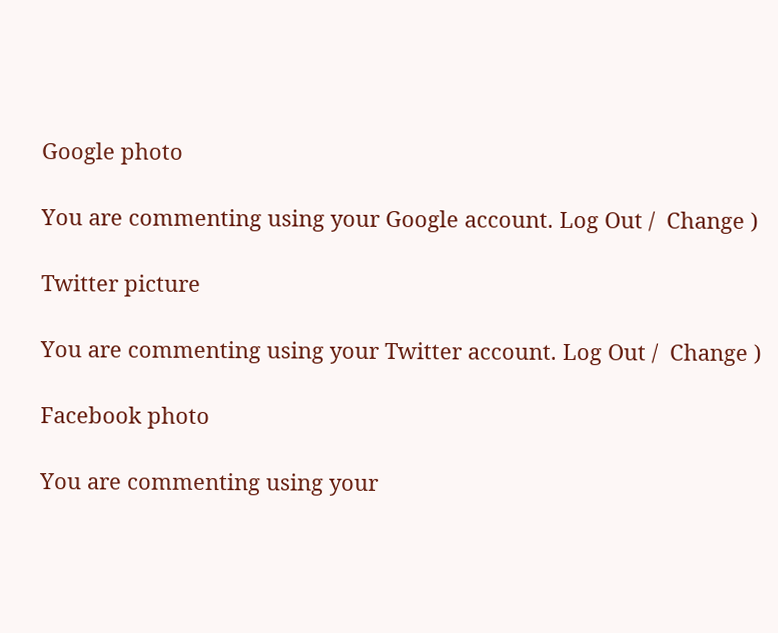Google photo

You are commenting using your Google account. Log Out /  Change )

Twitter picture

You are commenting using your Twitter account. Log Out /  Change )

Facebook photo

You are commenting using your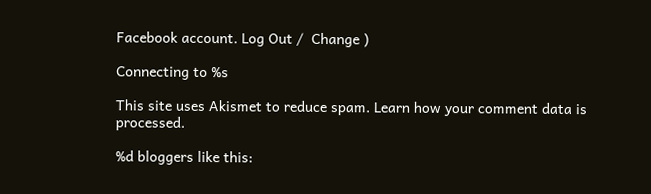Facebook account. Log Out /  Change )

Connecting to %s

This site uses Akismet to reduce spam. Learn how your comment data is processed.

%d bloggers like this: